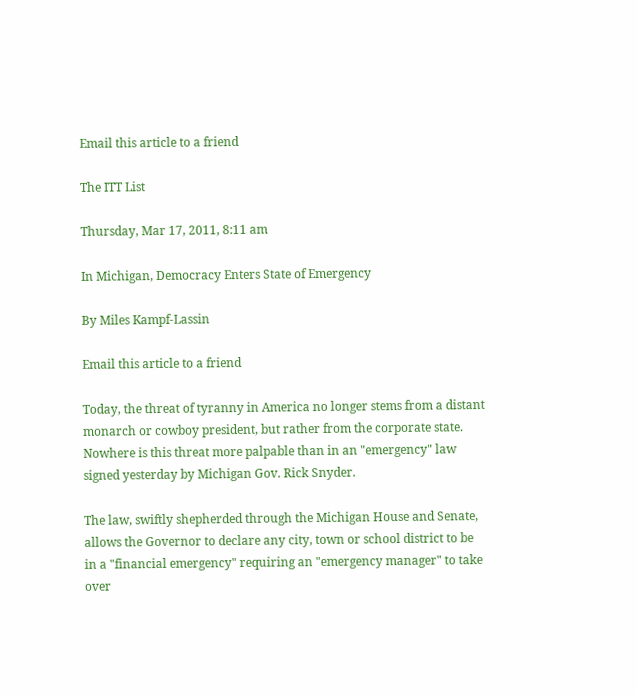Email this article to a friend

The ITT List

Thursday, Mar 17, 2011, 8:11 am

In Michigan, Democracy Enters State of Emergency

By Miles Kampf-Lassin

Email this article to a friend

Today, the threat of tyranny in America no longer stems from a distant monarch or cowboy president, but rather from the corporate state. Nowhere is this threat more palpable than in an "emergency" law signed yesterday by Michigan Gov. Rick Snyder.

The law, swiftly shepherded through the Michigan House and Senate, allows the Governor to declare any city, town or school district to be in a "financial emergency" requiring an "emergency manager" to take over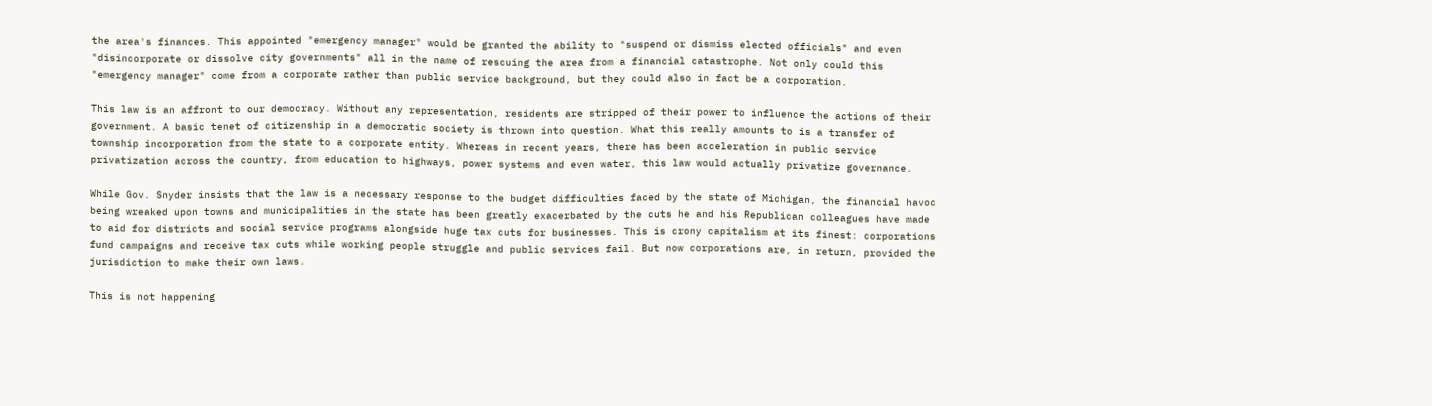the area's finances. This appointed "emergency manager" would be granted the ability to "suspend or dismiss elected officials" and even "disincorporate or dissolve city governments" all in the name of rescuing the area from a financial catastrophe. Not only could this "emergency manager" come from a corporate rather than public service background, but they could also in fact be a corporation.

This law is an affront to our democracy. Without any representation, residents are stripped of their power to influence the actions of their government. A basic tenet of citizenship in a democratic society is thrown into question. What this really amounts to is a transfer of township incorporation from the state to a corporate entity. Whereas in recent years, there has been acceleration in public service privatization across the country, from education to highways, power systems and even water, this law would actually privatize governance.

While Gov. Snyder insists that the law is a necessary response to the budget difficulties faced by the state of Michigan, the financial havoc being wreaked upon towns and municipalities in the state has been greatly exacerbated by the cuts he and his Republican colleagues have made to aid for districts and social service programs alongside huge tax cuts for businesses. This is crony capitalism at its finest: corporations fund campaigns and receive tax cuts while working people struggle and public services fail. But now corporations are, in return, provided the jurisdiction to make their own laws.

This is not happening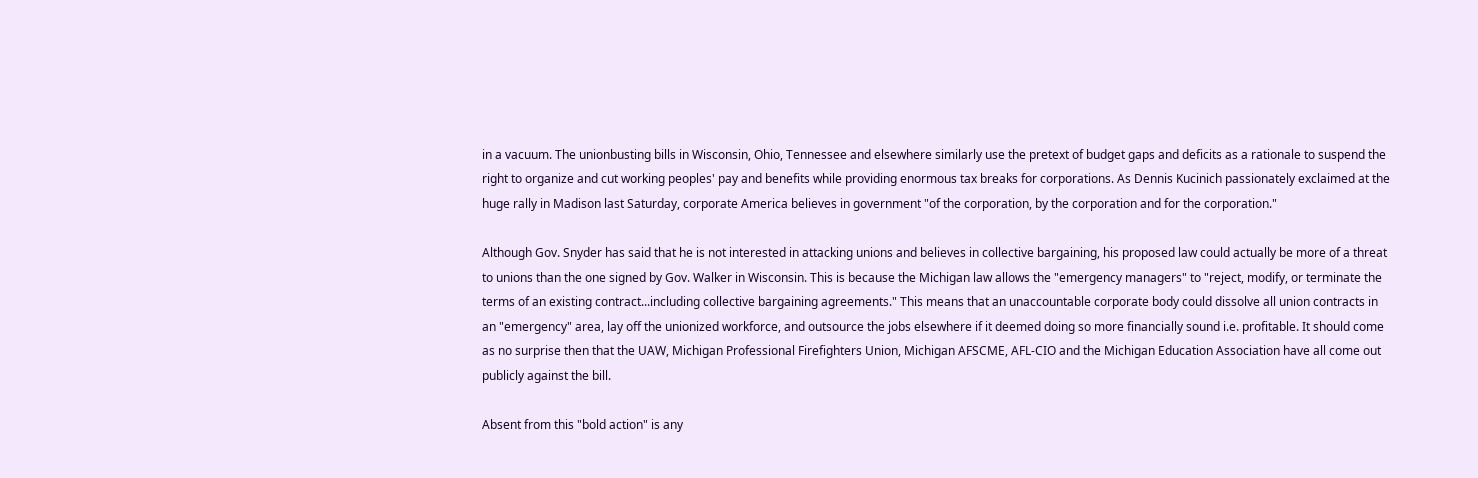in a vacuum. The unionbusting bills in Wisconsin, Ohio, Tennessee and elsewhere similarly use the pretext of budget gaps and deficits as a rationale to suspend the right to organize and cut working peoples' pay and benefits while providing enormous tax breaks for corporations. As Dennis Kucinich passionately exclaimed at the huge rally in Madison last Saturday, corporate America believes in government "of the corporation, by the corporation and for the corporation."

Although Gov. Snyder has said that he is not interested in attacking unions and believes in collective bargaining, his proposed law could actually be more of a threat to unions than the one signed by Gov. Walker in Wisconsin. This is because the Michigan law allows the "emergency managers" to "reject, modify, or terminate the terms of an existing contract...including collective bargaining agreements." This means that an unaccountable corporate body could dissolve all union contracts in an "emergency" area, lay off the unionized workforce, and outsource the jobs elsewhere if it deemed doing so more financially sound i.e. profitable. It should come as no surprise then that the UAW, Michigan Professional Firefighters Union, Michigan AFSCME, AFL-CIO and the Michigan Education Association have all come out publicly against the bill.

Absent from this "bold action" is any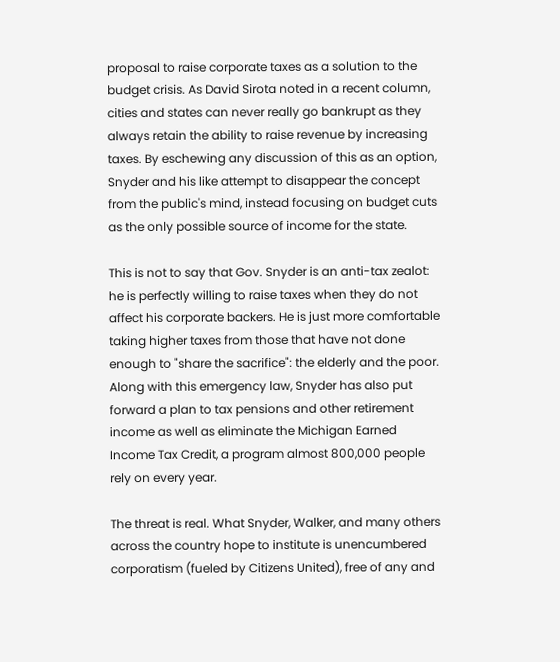proposal to raise corporate taxes as a solution to the budget crisis. As David Sirota noted in a recent column, cities and states can never really go bankrupt as they always retain the ability to raise revenue by increasing taxes. By eschewing any discussion of this as an option, Snyder and his like attempt to disappear the concept from the public's mind, instead focusing on budget cuts as the only possible source of income for the state.

This is not to say that Gov. Snyder is an anti-tax zealot: he is perfectly willing to raise taxes when they do not affect his corporate backers. He is just more comfortable taking higher taxes from those that have not done enough to "share the sacrifice": the elderly and the poor. Along with this emergency law, Snyder has also put forward a plan to tax pensions and other retirement income as well as eliminate the Michigan Earned Income Tax Credit, a program almost 800,000 people rely on every year.

The threat is real. What Snyder, Walker, and many others across the country hope to institute is unencumbered corporatism (fueled by Citizens United), free of any and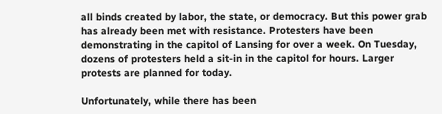all binds created by labor, the state, or democracy. But this power grab has already been met with resistance. Protesters have been demonstrating in the capitol of Lansing for over a week. On Tuesday, dozens of protesters held a sit-in in the capitol for hours. Larger protests are planned for today.

Unfortunately, while there has been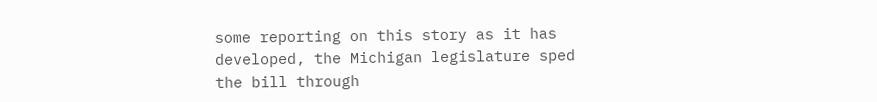some reporting on this story as it has developed, the Michigan legislature sped the bill through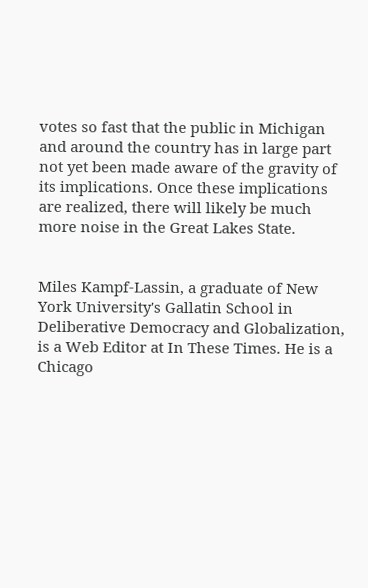votes so fast that the public in Michigan and around the country has in large part not yet been made aware of the gravity of its implications. Once these implications are realized, there will likely be much more noise in the Great Lakes State.


Miles Kampf-Lassin, a graduate of New York University's Gallatin School in Deliberative Democracy and Globalization, is a Web Editor at In These Times. He is a Chicago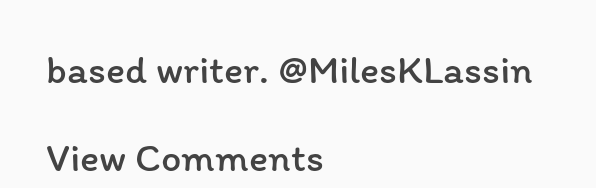based writer. @MilesKLassin

View Comments